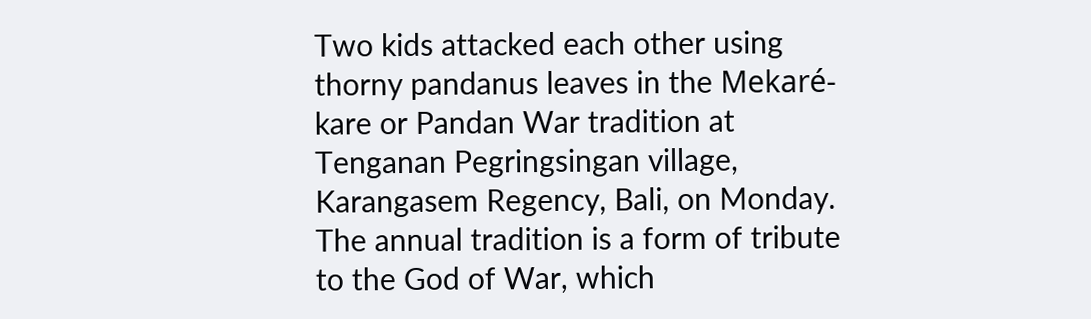Two kids attacked each other using thorny pandanus leaves in the Mekaré- kare or Pandan War tradition at Tenganan Pegringsingan village, Karangasem Regency, Bali, on Monday. The annual tradition is a form of tribute to the God of War, which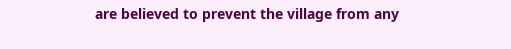are believed to prevent the village from any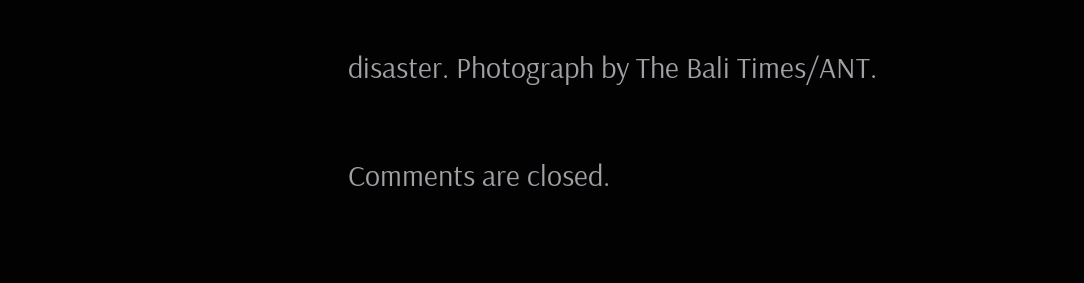disaster. Photograph by The Bali Times/ANT.

Comments are closed.